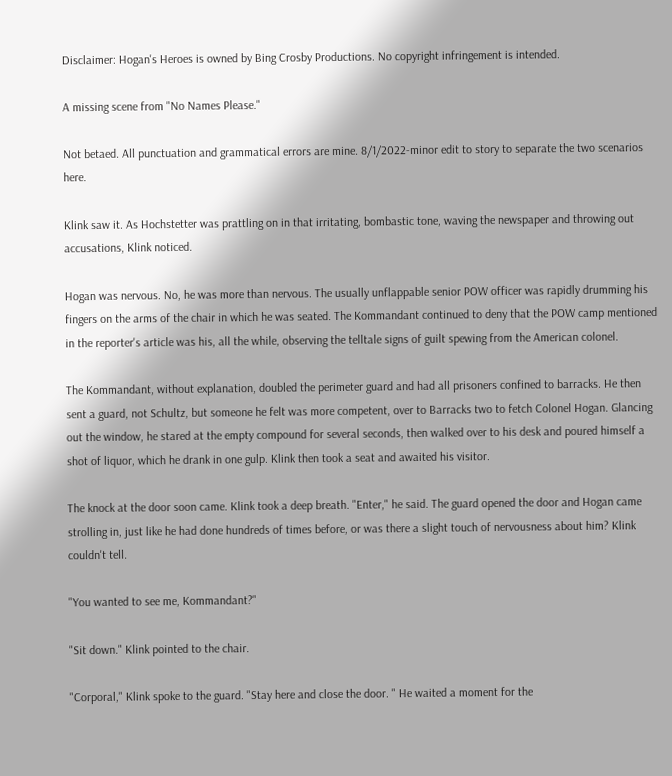Disclaimer: Hogan's Heroes is owned by Bing Crosby Productions. No copyright infringement is intended.

A missing scene from "No Names Please."

Not betaed. All punctuation and grammatical errors are mine. 8/1/2022-minor edit to story to separate the two scenarios here.

Klink saw it. As Hochstetter was prattling on in that irritating, bombastic tone, waving the newspaper and throwing out accusations, Klink noticed.

Hogan was nervous. No, he was more than nervous. The usually unflappable senior POW officer was rapidly drumming his fingers on the arms of the chair in which he was seated. The Kommandant continued to deny that the POW camp mentioned in the reporter's article was his, all the while, observing the telltale signs of guilt spewing from the American colonel.

The Kommandant, without explanation, doubled the perimeter guard and had all prisoners confined to barracks. He then sent a guard, not Schultz, but someone he felt was more competent, over to Barracks two to fetch Colonel Hogan. Glancing out the window, he stared at the empty compound for several seconds, then walked over to his desk and poured himself a shot of liquor, which he drank in one gulp. Klink then took a seat and awaited his visitor.

The knock at the door soon came. Klink took a deep breath. "Enter," he said. The guard opened the door and Hogan came strolling in, just like he had done hundreds of times before, or was there a slight touch of nervousness about him? Klink couldn't tell.

"You wanted to see me, Kommandant?"

"Sit down." Klink pointed to the chair.

"Corporal," Klink spoke to the guard. "Stay here and close the door. " He waited a moment for the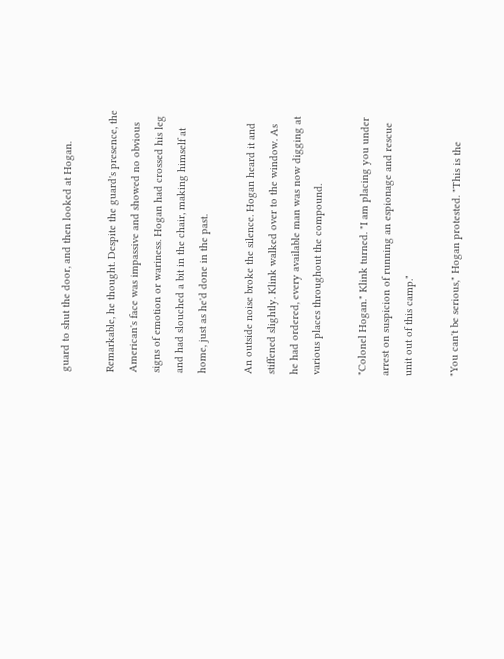guard to shut the door, and then looked at Hogan.

Remarkable, he thought. Despite the guard's presence, the American's face was impassive and showed no obvious signs of emotion or wariness. Hogan had crossed his leg and had slouched a bit in the chair, making himself at home, just as he'd done in the past.

An outside noise broke the silence. Hogan heard it and stiffened slightly. Klink walked over to the window. As he had ordered, every available man was now digging at various places throughout the compound.

"Colonel Hogan." Klink turned. "I am placing you under arrest on suspicion of running an espionage and rescue unit out of this camp."

"You can't be serious," Hogan protested. "This is the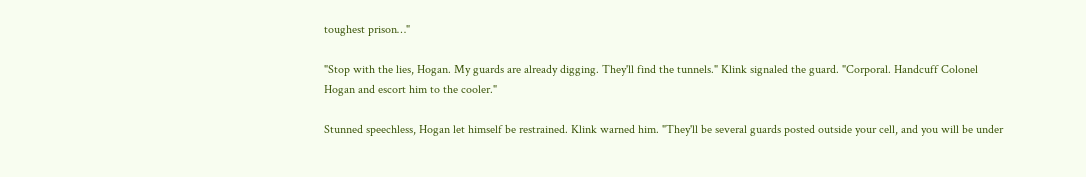toughest prison…"

"Stop with the lies, Hogan. My guards are already digging. They'll find the tunnels." Klink signaled the guard. "Corporal. Handcuff Colonel Hogan and escort him to the cooler."

Stunned speechless, Hogan let himself be restrained. Klink warned him. "They'll be several guards posted outside your cell, and you will be under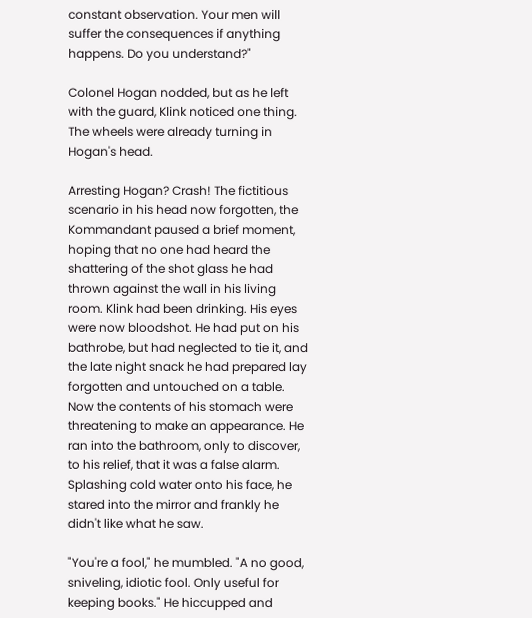constant observation. Your men will suffer the consequences if anything happens. Do you understand?"

Colonel Hogan nodded, but as he left with the guard, Klink noticed one thing. The wheels were already turning in Hogan's head.

Arresting Hogan? Crash! The fictitious scenario in his head now forgotten, the Kommandant paused a brief moment, hoping that no one had heard the shattering of the shot glass he had thrown against the wall in his living room. Klink had been drinking. His eyes were now bloodshot. He had put on his bathrobe, but had neglected to tie it, and the late night snack he had prepared lay forgotten and untouched on a table. Now the contents of his stomach were threatening to make an appearance. He ran into the bathroom, only to discover, to his relief, that it was a false alarm. Splashing cold water onto his face, he stared into the mirror and frankly he didn't like what he saw.

"You're a fool," he mumbled. "A no good, sniveling, idiotic fool. Only useful for keeping books." He hiccupped and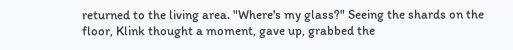returned to the living area. "Where's my glass?" Seeing the shards on the floor, Klink thought a moment, gave up, grabbed the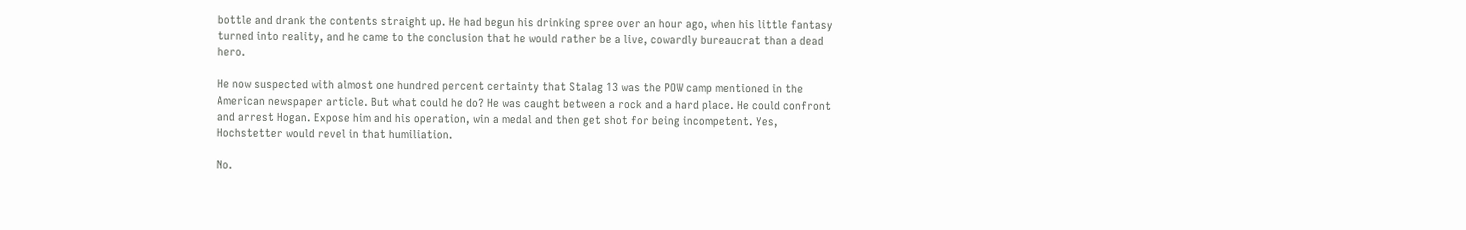bottle and drank the contents straight up. He had begun his drinking spree over an hour ago, when his little fantasy turned into reality, and he came to the conclusion that he would rather be a live, cowardly bureaucrat than a dead hero.

He now suspected with almost one hundred percent certainty that Stalag 13 was the POW camp mentioned in the American newspaper article. But what could he do? He was caught between a rock and a hard place. He could confront and arrest Hogan. Expose him and his operation, win a medal and then get shot for being incompetent. Yes, Hochstetter would revel in that humiliation.

No.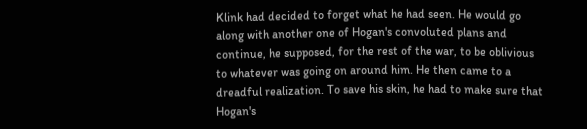Klink had decided to forget what he had seen. He would go along with another one of Hogan's convoluted plans and continue, he supposed, for the rest of the war, to be oblivious to whatever was going on around him. He then came to a dreadful realization. To save his skin, he had to make sure that Hogan's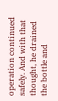operation continued safely. And with that thought, he drained the bottle and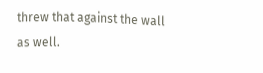threw that against the wall as well.